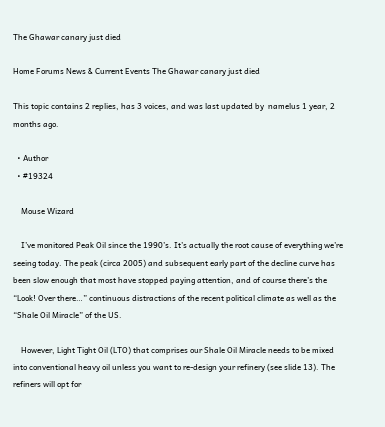The Ghawar canary just died

Home Forums News & Current Events The Ghawar canary just died

This topic contains 2 replies, has 3 voices, and was last updated by  namelus 1 year, 2 months ago.

  • Author
  • #19324

    Mouse Wizard

    I’ve monitored Peak Oil since the 1990’s. It’s actually the root cause of everything we’re seeing today. The peak (circa 2005) and subsequent early part of the decline curve has been slow enough that most have stopped paying attention, and of course there’s the “Look! Over there…” continuous distractions of the recent political climate as well as the “Shale Oil Miracle” of the US.

    However, Light Tight Oil (LTO) that comprises our Shale Oil Miracle needs to be mixed into conventional heavy oil unless you want to re-design your refinery (see slide 13). The refiners will opt for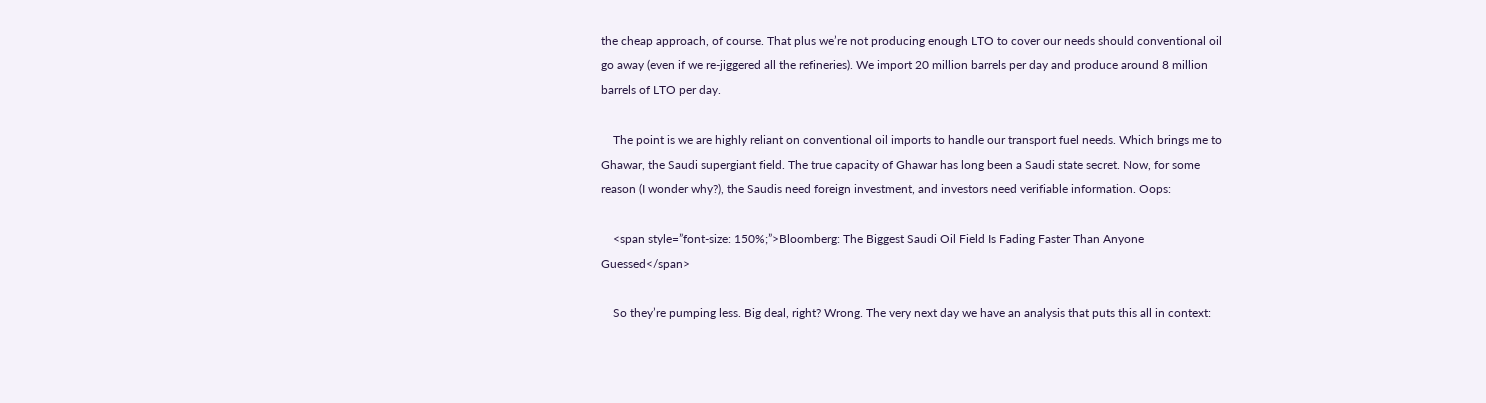the cheap approach, of course. That plus we’re not producing enough LTO to cover our needs should conventional oil go away (even if we re-jiggered all the refineries). We import 20 million barrels per day and produce around 8 million barrels of LTO per day.

    The point is we are highly reliant on conventional oil imports to handle our transport fuel needs. Which brings me to Ghawar, the Saudi supergiant field. The true capacity of Ghawar has long been a Saudi state secret. Now, for some reason (I wonder why?), the Saudis need foreign investment, and investors need verifiable information. Oops:

    <span style=”font-size: 150%;”>Bloomberg: The Biggest Saudi Oil Field Is Fading Faster Than Anyone Guessed</span>

    So they’re pumping less. Big deal, right? Wrong. The very next day we have an analysis that puts this all in context: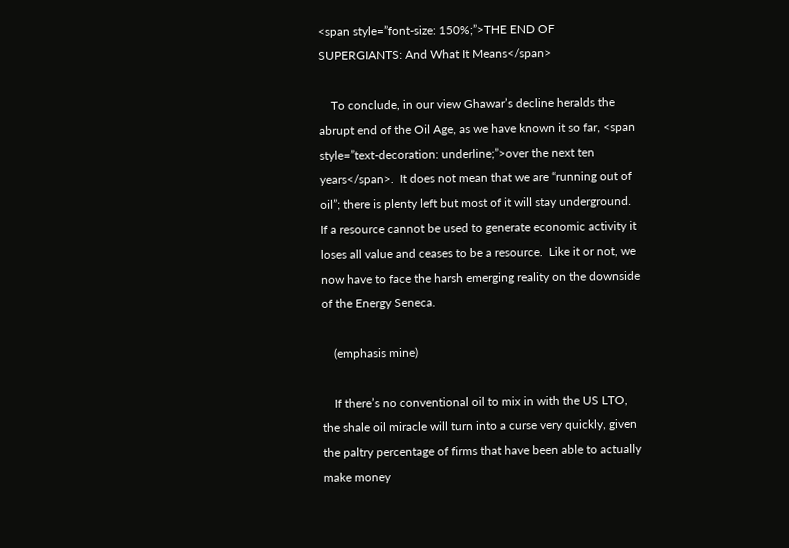<span style=”font-size: 150%;”>THE END OF SUPERGIANTS: And What It Means</span>

    To conclude, in our view Ghawar’s decline heralds the abrupt end of the Oil Age, as we have known it so far, <span style=”text-decoration: underline;”>over the next ten years</span>.  It does not mean that we are “running out of oil”; there is plenty left but most of it will stay underground.  If a resource cannot be used to generate economic activity it loses all value and ceases to be a resource.  Like it or not, we now have to face the harsh emerging reality on the downside of the Energy Seneca.

    (emphasis mine)

    If there’s no conventional oil to mix in with the US LTO, the shale oil miracle will turn into a curse very quickly, given the paltry percentage of firms that have been able to actually make money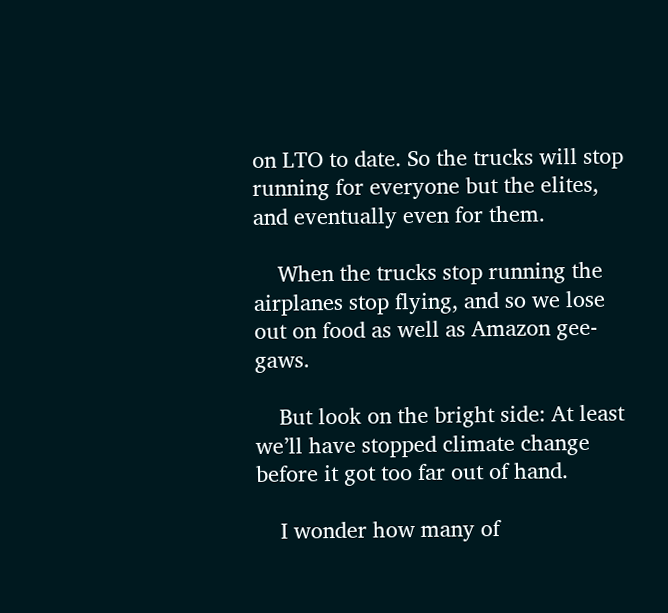on LTO to date. So the trucks will stop running for everyone but the elites, and eventually even for them.

    When the trucks stop running the airplanes stop flying, and so we lose out on food as well as Amazon gee-gaws.

    But look on the bright side: At least we’ll have stopped climate change before it got too far out of hand.

    I wonder how many of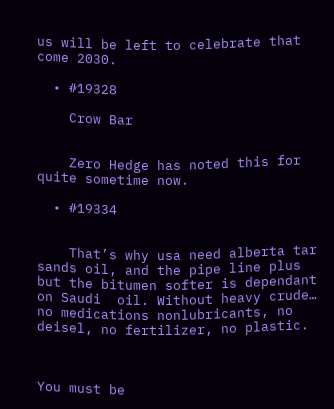us will be left to celebrate that come 2030.

  • #19328

    Crow Bar


    Zero Hedge has noted this for quite sometime now.

  • #19334


    That’s why usa need alberta tar sands oil, and the pipe line plus but the bitumen softer is dependant on Saudi  oil. Without heavy crude… no medications nonlubricants, no deisel, no fertilizer, no plastic.



You must be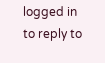logged in to reply to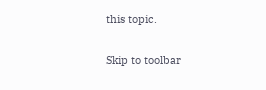this topic.

Skip to toolbar